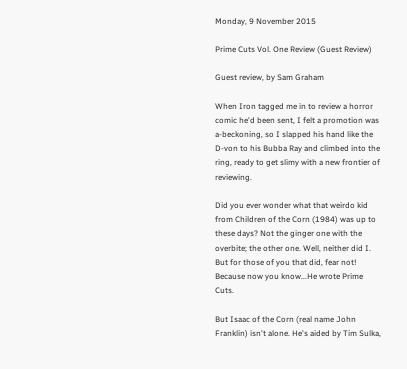Monday, 9 November 2015

Prime Cuts Vol. One Review (Guest Review)

Guest review, by Sam Graham

When Iron tagged me in to review a horror comic he'd been sent, I felt a promotion was a-beckoning, so I slapped his hand like the D-von to his Bubba Ray and climbed into the ring, ready to get slimy with a new frontier of reviewing.

Did you ever wonder what that weirdo kid from Children of the Corn (1984) was up to these days? Not the ginger one with the overbite; the other one. Well, neither did I. But for those of you that did, fear not! Because now you know...He wrote Prime Cuts.

But Isaac of the Corn (real name John Franklin) isn't alone. He's aided by Tim Sulka,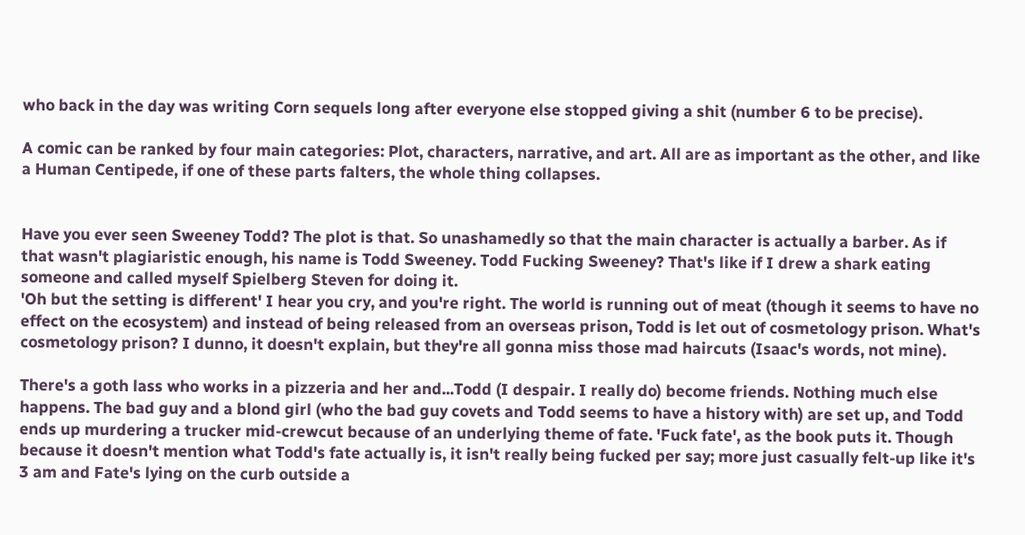who back in the day was writing Corn sequels long after everyone else stopped giving a shit (number 6 to be precise).

A comic can be ranked by four main categories: Plot, characters, narrative, and art. All are as important as the other, and like a Human Centipede, if one of these parts falters, the whole thing collapses.


Have you ever seen Sweeney Todd? The plot is that. So unashamedly so that the main character is actually a barber. As if that wasn't plagiaristic enough, his name is Todd Sweeney. Todd Fucking Sweeney? That's like if I drew a shark eating someone and called myself Spielberg Steven for doing it.
'Oh but the setting is different' I hear you cry, and you're right. The world is running out of meat (though it seems to have no effect on the ecosystem) and instead of being released from an overseas prison, Todd is let out of cosmetology prison. What's cosmetology prison? I dunno, it doesn't explain, but they're all gonna miss those mad haircuts (Isaac's words, not mine).

There's a goth lass who works in a pizzeria and her and...Todd (I despair. I really do) become friends. Nothing much else happens. The bad guy and a blond girl (who the bad guy covets and Todd seems to have a history with) are set up, and Todd ends up murdering a trucker mid-crewcut because of an underlying theme of fate. 'Fuck fate', as the book puts it. Though because it doesn't mention what Todd's fate actually is, it isn't really being fucked per say; more just casually felt-up like it's 3 am and Fate's lying on the curb outside a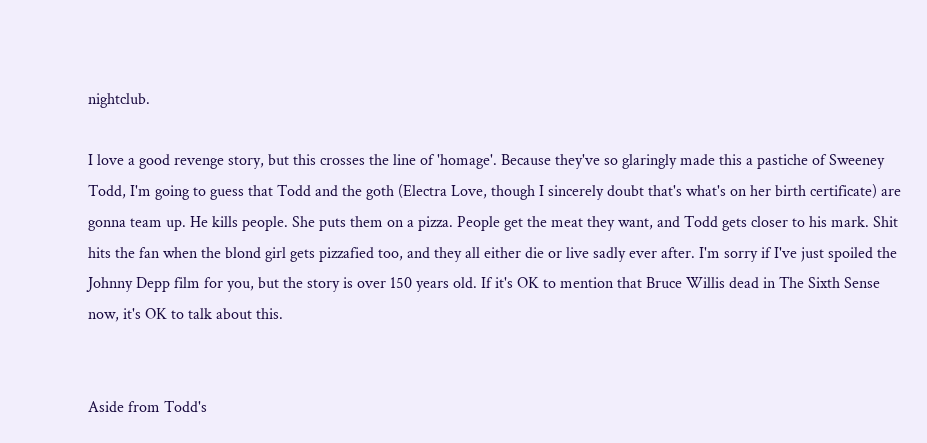nightclub.

I love a good revenge story, but this crosses the line of 'homage'. Because they've so glaringly made this a pastiche of Sweeney Todd, I'm going to guess that Todd and the goth (Electra Love, though I sincerely doubt that's what's on her birth certificate) are gonna team up. He kills people. She puts them on a pizza. People get the meat they want, and Todd gets closer to his mark. Shit hits the fan when the blond girl gets pizzafied too, and they all either die or live sadly ever after. I'm sorry if I've just spoiled the Johnny Depp film for you, but the story is over 150 years old. If it's OK to mention that Bruce Willis dead in The Sixth Sense now, it's OK to talk about this.


Aside from Todd's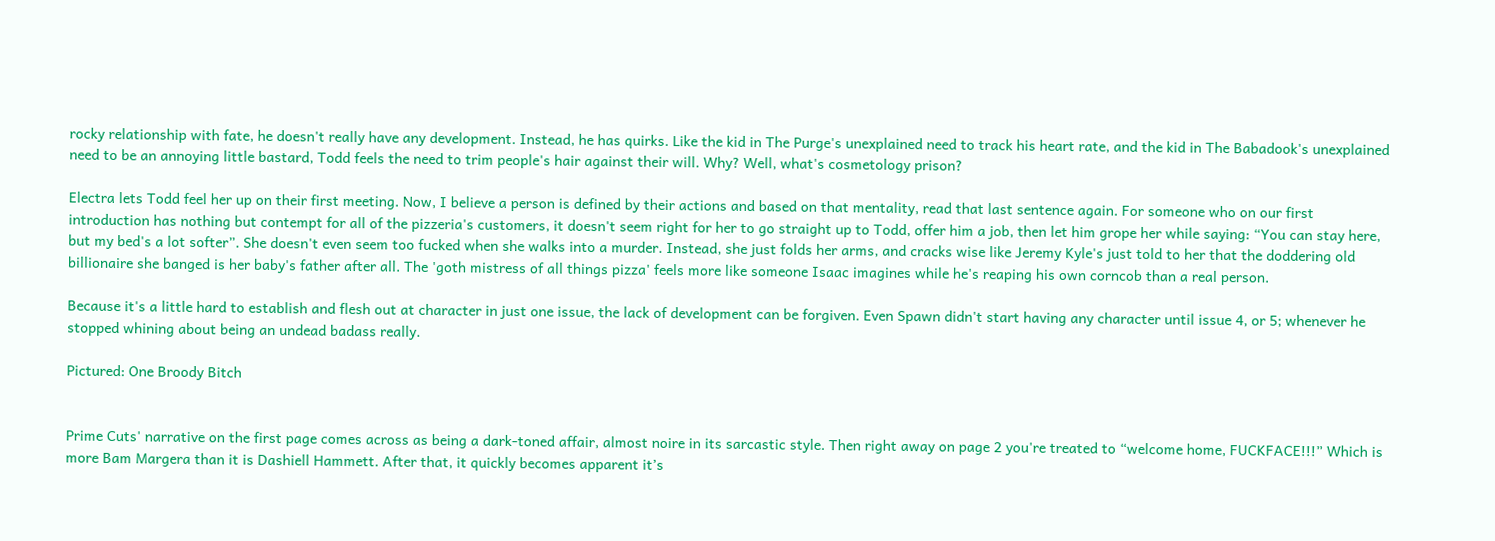rocky relationship with fate, he doesn't really have any development. Instead, he has quirks. Like the kid in The Purge's unexplained need to track his heart rate, and the kid in The Babadook's unexplained need to be an annoying little bastard, Todd feels the need to trim people's hair against their will. Why? Well, what's cosmetology prison?

Electra lets Todd feel her up on their first meeting. Now, I believe a person is defined by their actions and based on that mentality, read that last sentence again. For someone who on our first introduction has nothing but contempt for all of the pizzeria's customers, it doesn't seem right for her to go straight up to Todd, offer him a job, then let him grope her while saying: “You can stay here, but my bed's a lot softer”. She doesn't even seem too fucked when she walks into a murder. Instead, she just folds her arms, and cracks wise like Jeremy Kyle's just told to her that the doddering old billionaire she banged is her baby's father after all. The 'goth mistress of all things pizza' feels more like someone Isaac imagines while he's reaping his own corncob than a real person.

Because it's a little hard to establish and flesh out at character in just one issue, the lack of development can be forgiven. Even Spawn didn't start having any character until issue 4, or 5; whenever he stopped whining about being an undead badass really.

Pictured: One Broody Bitch


Prime Cuts' narrative on the first page comes across as being a dark-toned affair, almost noire in its sarcastic style. Then right away on page 2 you're treated to “welcome home, FUCKFACE!!!” Which is more Bam Margera than it is Dashiell Hammett. After that, it quickly becomes apparent it’s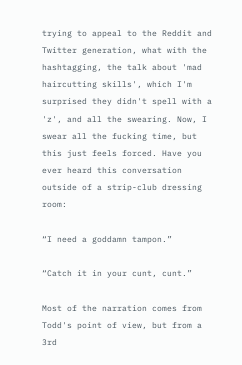trying to appeal to the Reddit and Twitter generation, what with the hashtagging, the talk about 'mad haircutting skills', which I'm surprised they didn't spell with a 'z', and all the swearing. Now, I swear all the fucking time, but this just feels forced. Have you ever heard this conversation outside of a strip-club dressing room:

“I need a goddamn tampon.”

“Catch it in your cunt, cunt.”

Most of the narration comes from Todd's point of view, but from a 3rd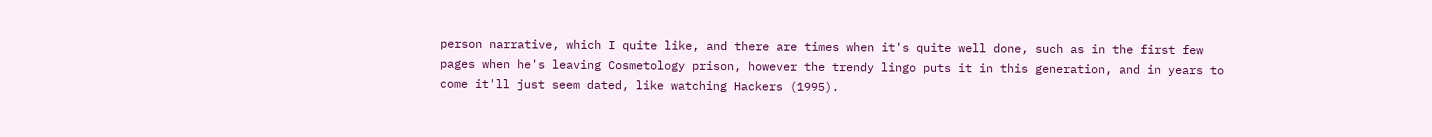person narrative, which I quite like, and there are times when it's quite well done, such as in the first few pages when he's leaving Cosmetology prison, however the trendy lingo puts it in this generation, and in years to come it'll just seem dated, like watching Hackers (1995).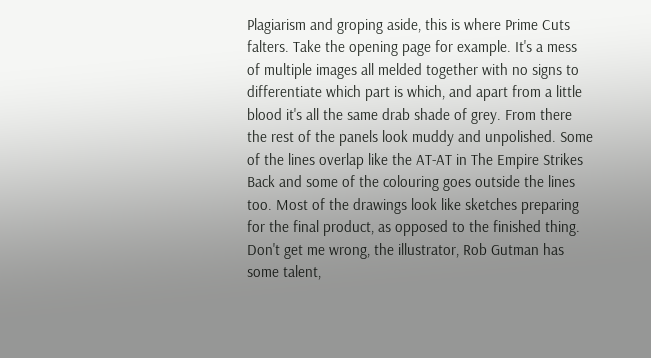Plagiarism and groping aside, this is where Prime Cuts falters. Take the opening page for example. It's a mess of multiple images all melded together with no signs to differentiate which part is which, and apart from a little blood it's all the same drab shade of grey. From there the rest of the panels look muddy and unpolished. Some of the lines overlap like the AT-AT in The Empire Strikes Back and some of the colouring goes outside the lines too. Most of the drawings look like sketches preparing for the final product, as opposed to the finished thing. Don't get me wrong, the illustrator, Rob Gutman has some talent,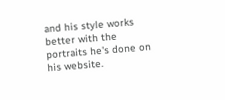and his style works better with the portraits he's done on his website.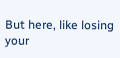But here, like losing your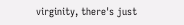virginity, there's just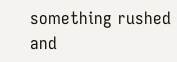something rushed and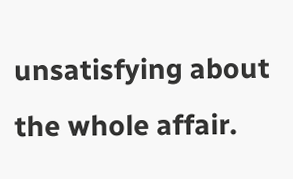unsatisfying about the whole affair.